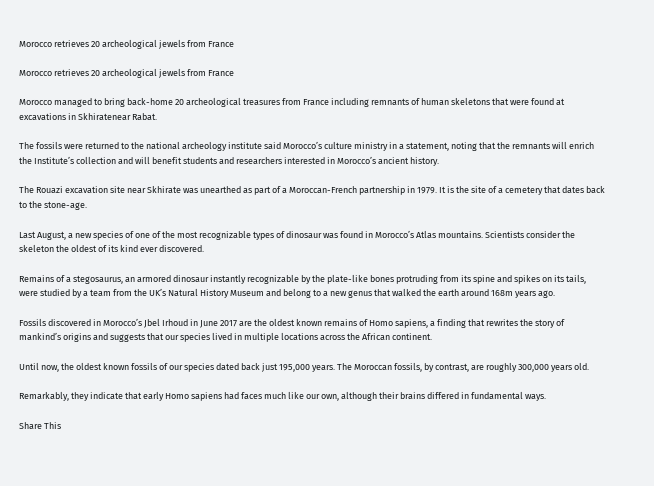Morocco retrieves 20 archeological jewels from France

Morocco retrieves 20 archeological jewels from France

Morocco managed to bring back-home 20 archeological treasures from France including remnants of human skeletons that were found at excavations in Skhiratenear Rabat.

The fossils were returned to the national archeology institute said Morocco’s culture ministry in a statement, noting that the remnants will enrich the Institute’s collection and will benefit students and researchers interested in Morocco’s ancient history.

The Rouazi excavation site near Skhirate was unearthed as part of a Moroccan-French partnership in 1979. It is the site of a cemetery that dates back to the stone-age.

Last August, a new species of one of the most recognizable types of dinosaur was found in Morocco’s Atlas mountains. Scientists consider the skeleton the oldest of its kind ever discovered.

Remains of a stegosaurus, an armored dinosaur instantly recognizable by the plate-like bones protruding from its spine and spikes on its tails, were studied by a team from the UK’s Natural History Museum and belong to a new genus that walked the earth around 168m years ago.

Fossils discovered in Morocco’s Jbel Irhoud in June 2017 are the oldest known remains of Homo sapiens, a finding that rewrites the story of mankind’s origins and suggests that our species lived in multiple locations across the African continent.

Until now, the oldest known fossils of our species dated back just 195,000 years. The Moroccan fossils, by contrast, are roughly 300,000 years old.

Remarkably, they indicate that early Homo sapiens had faces much like our own, although their brains differed in fundamental ways.

Share This